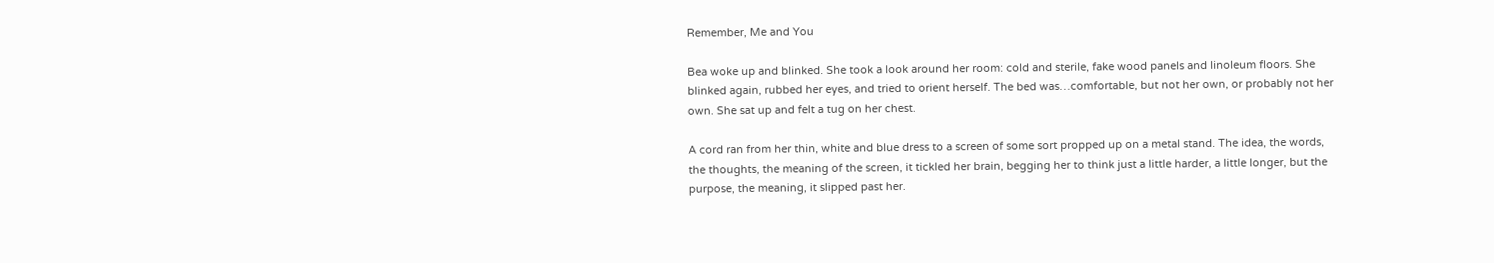Remember, Me and You

Bea woke up and blinked. She took a look around her room: cold and sterile, fake wood panels and linoleum floors. She blinked again, rubbed her eyes, and tried to orient herself. The bed was…comfortable, but not her own, or probably not her own. She sat up and felt a tug on her chest.

A cord ran from her thin, white and blue dress to a screen of some sort propped up on a metal stand. The idea, the words, the thoughts, the meaning of the screen, it tickled her brain, begging her to think just a little harder, a little longer, but the purpose, the meaning, it slipped past her.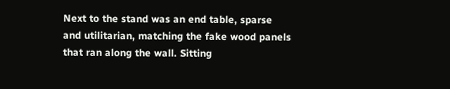Next to the stand was an end table, sparse and utilitarian, matching the fake wood panels that ran along the wall. Sitting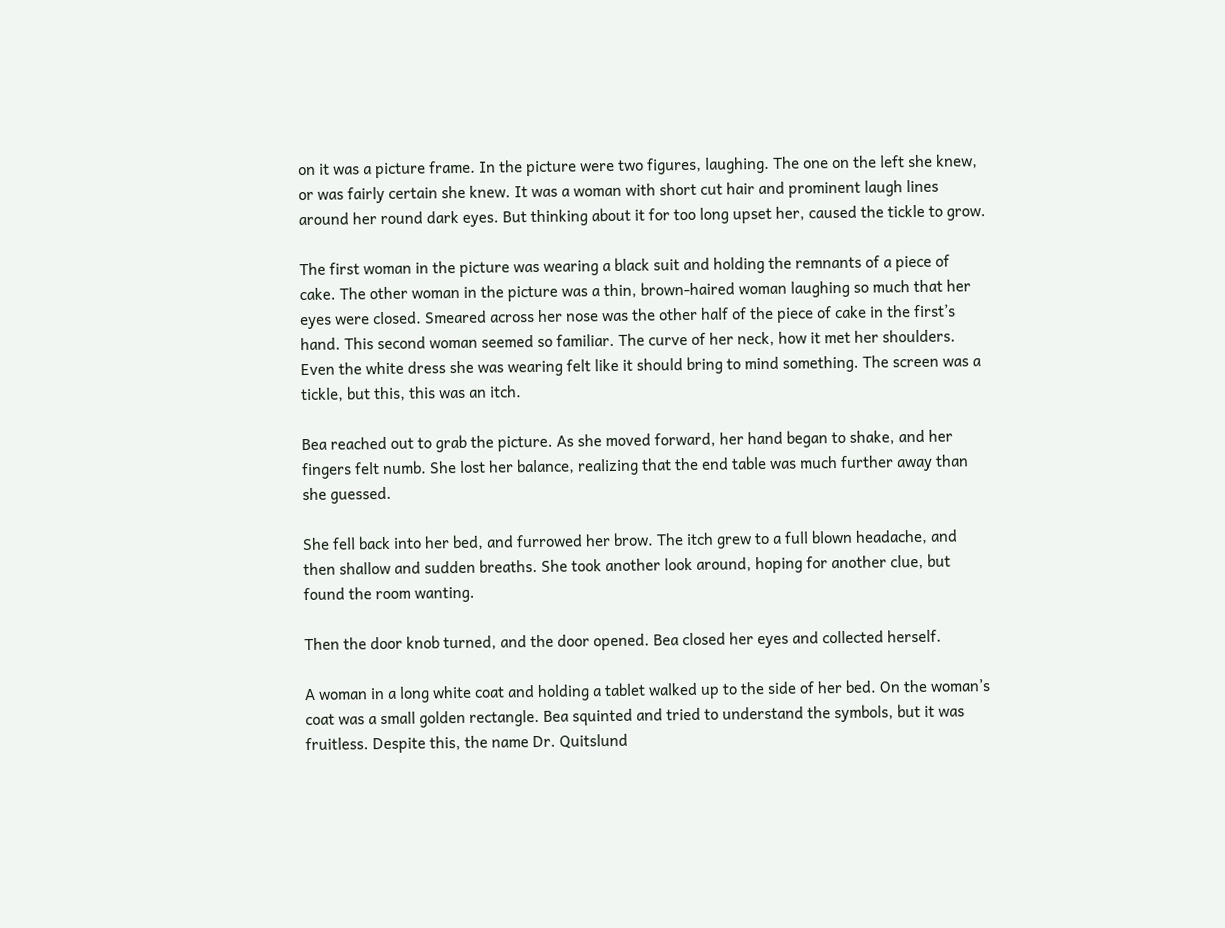on it was a picture frame. In the picture were two figures, laughing. The one on the left she knew, or was fairly certain she knew. It was a woman with short cut hair and prominent laugh lines around her round dark eyes. But thinking about it for too long upset her, caused the tickle to grow.

The first woman in the picture was wearing a black suit and holding the remnants of a piece of cake. The other woman in the picture was a thin, brown-haired woman laughing so much that her eyes were closed. Smeared across her nose was the other half of the piece of cake in the first’s hand. This second woman seemed so familiar. The curve of her neck, how it met her shoulders. Even the white dress she was wearing felt like it should bring to mind something. The screen was a tickle, but this, this was an itch.

Bea reached out to grab the picture. As she moved forward, her hand began to shake, and her fingers felt numb. She lost her balance, realizing that the end table was much further away than she guessed.

She fell back into her bed, and furrowed her brow. The itch grew to a full blown headache, and then shallow and sudden breaths. She took another look around, hoping for another clue, but found the room wanting.

Then the door knob turned, and the door opened. Bea closed her eyes and collected herself.

A woman in a long white coat and holding a tablet walked up to the side of her bed. On the woman’s coat was a small golden rectangle. Bea squinted and tried to understand the symbols, but it was fruitless. Despite this, the name Dr. Quitslund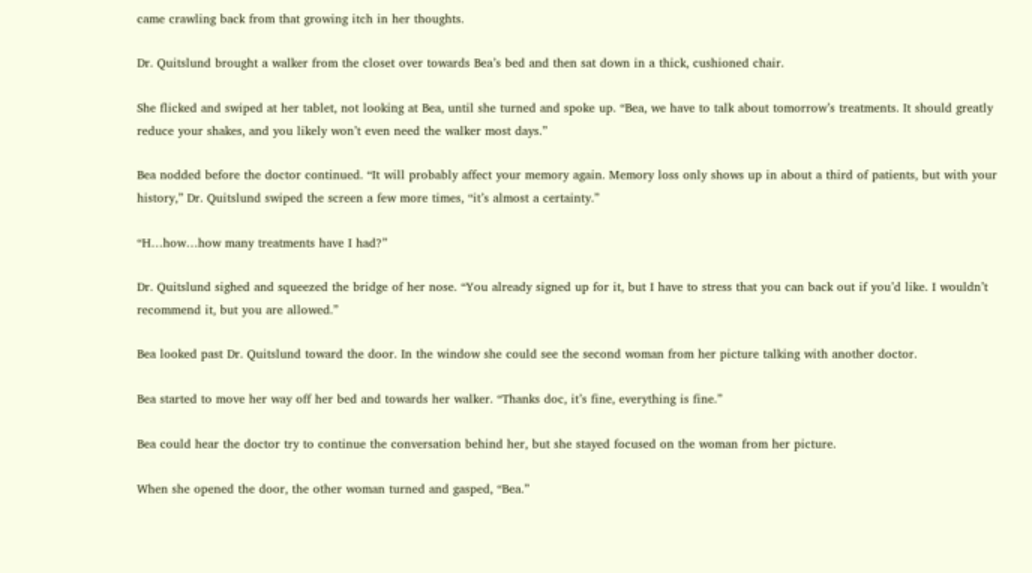came crawling back from that growing itch in her thoughts.

Dr. Quitslund brought a walker from the closet over towards Bea’s bed and then sat down in a thick, cushioned chair.

She flicked and swiped at her tablet, not looking at Bea, until she turned and spoke up. “Bea, we have to talk about tomorrow’s treatments. It should greatly reduce your shakes, and you likely won’t even need the walker most days.”

Bea nodded before the doctor continued. “It will probably affect your memory again. Memory loss only shows up in about a third of patients, but with your history,” Dr. Quitslund swiped the screen a few more times, “it’s almost a certainty.”

“H…how…how many treatments have I had?”

Dr. Quitslund sighed and squeezed the bridge of her nose. “You already signed up for it, but I have to stress that you can back out if you’d like. I wouldn’t recommend it, but you are allowed.”

Bea looked past Dr. Quitslund toward the door. In the window she could see the second woman from her picture talking with another doctor.

Bea started to move her way off her bed and towards her walker. “Thanks doc, it’s fine, everything is fine.”

Bea could hear the doctor try to continue the conversation behind her, but she stayed focused on the woman from her picture.

When she opened the door, the other woman turned and gasped, “Bea.”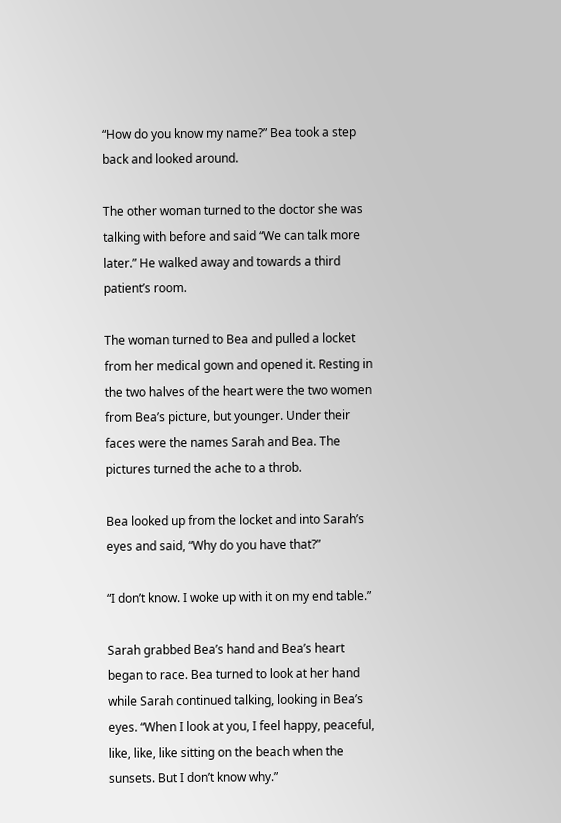“How do you know my name?” Bea took a step back and looked around.

The other woman turned to the doctor she was talking with before and said “We can talk more later.” He walked away and towards a third patient’s room.

The woman turned to Bea and pulled a locket from her medical gown and opened it. Resting in the two halves of the heart were the two women from Bea’s picture, but younger. Under their faces were the names Sarah and Bea. The pictures turned the ache to a throb.

Bea looked up from the locket and into Sarah’s eyes and said, “Why do you have that?”

“I don’t know. I woke up with it on my end table.”

Sarah grabbed Bea’s hand and Bea’s heart began to race. Bea turned to look at her hand while Sarah continued talking, looking in Bea’s eyes. “When I look at you, I feel happy, peaceful, like, like, like sitting on the beach when the sunsets. But I don’t know why.”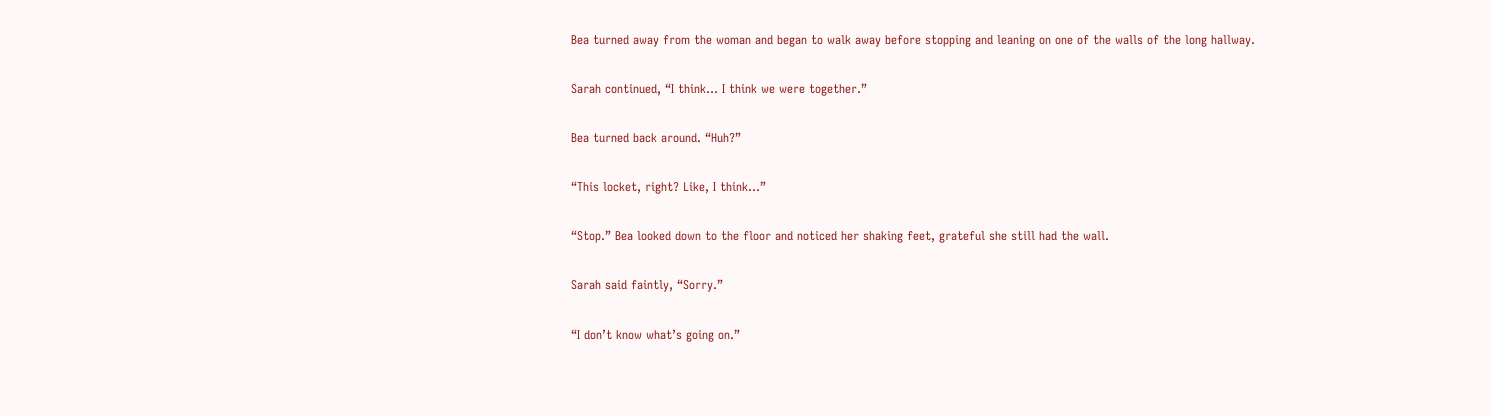Bea turned away from the woman and began to walk away before stopping and leaning on one of the walls of the long hallway.

Sarah continued, “I think… I think we were together.”

Bea turned back around. “Huh?”

“This locket, right? Like, I think…”

“Stop.” Bea looked down to the floor and noticed her shaking feet, grateful she still had the wall.

Sarah said faintly, “Sorry.”

“I don’t know what’s going on.”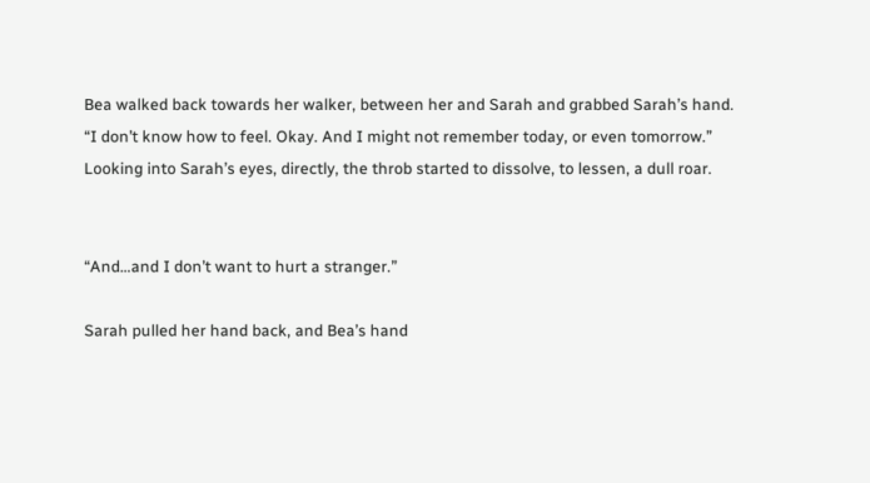Bea walked back towards her walker, between her and Sarah and grabbed Sarah’s hand. “I don’t know how to feel. Okay. And I might not remember today, or even tomorrow.” Looking into Sarah’s eyes, directly, the throb started to dissolve, to lessen, a dull roar.


“And…and I don’t want to hurt a stranger.”

Sarah pulled her hand back, and Bea’s hand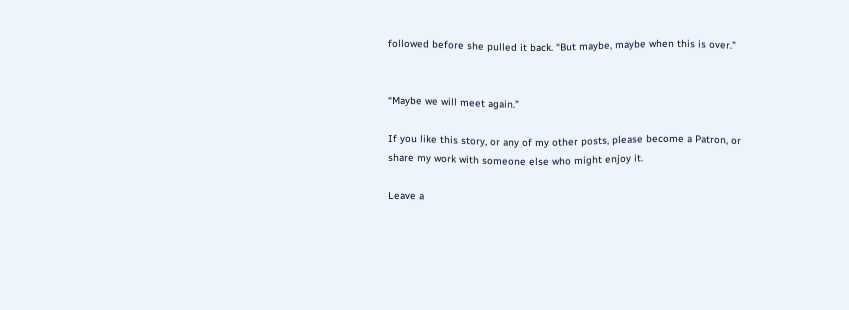followed before she pulled it back. “But maybe, maybe when this is over.”


“Maybe we will meet again.”

If you like this story, or any of my other posts, please become a Patron, or share my work with someone else who might enjoy it.

Leave a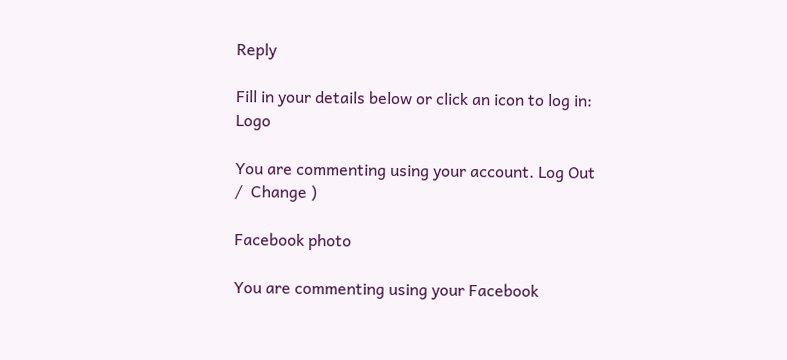Reply

Fill in your details below or click an icon to log in: Logo

You are commenting using your account. Log Out /  Change )

Facebook photo

You are commenting using your Facebook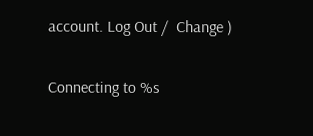account. Log Out /  Change )

Connecting to %s